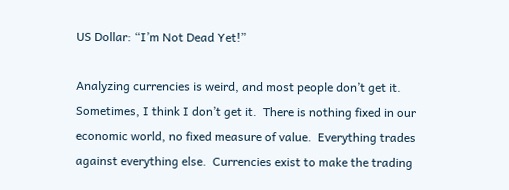US Dollar: “I’m Not Dead Yet!”

Analyzing currencies is weird, and most people don’t get it.  Sometimes, I think I don’t get it.  There is nothing fixed in our economic world, no fixed measure of value.  Everything trades against everything else.  Currencies exist to make the trading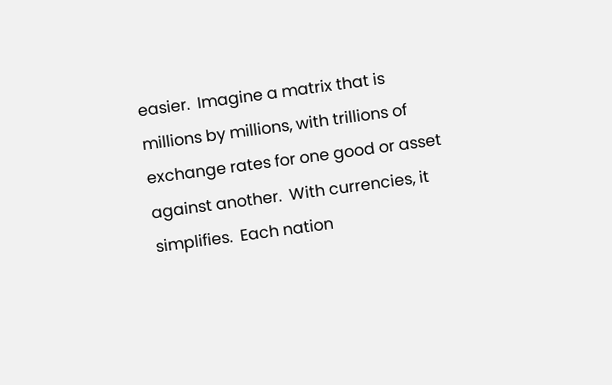easier.  Imagine a matrix that is millions by millions, with trillions of exchange rates for one good or asset against another.  With currencies, it simplifies.  Each nation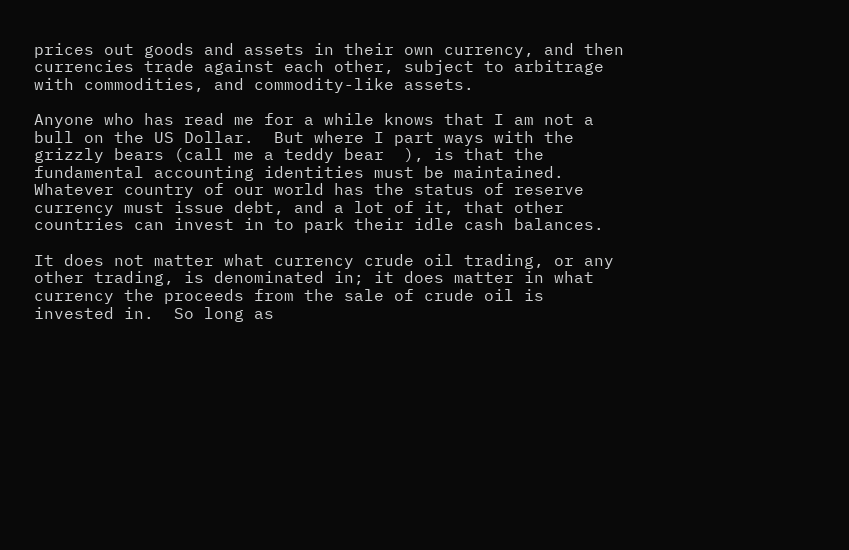prices out goods and assets in their own currency, and then currencies trade against each other, subject to arbitrage with commodities, and commodity-like assets.

Anyone who has read me for a while knows that I am not a bull on the US Dollar.  But where I part ways with the grizzly bears (call me a teddy bear  ), is that the fundamental accounting identities must be maintained.  Whatever country of our world has the status of reserve currency must issue debt, and a lot of it, that other countries can invest in to park their idle cash balances.

It does not matter what currency crude oil trading, or any other trading, is denominated in; it does matter in what currency the proceeds from the sale of crude oil is invested in.  So long as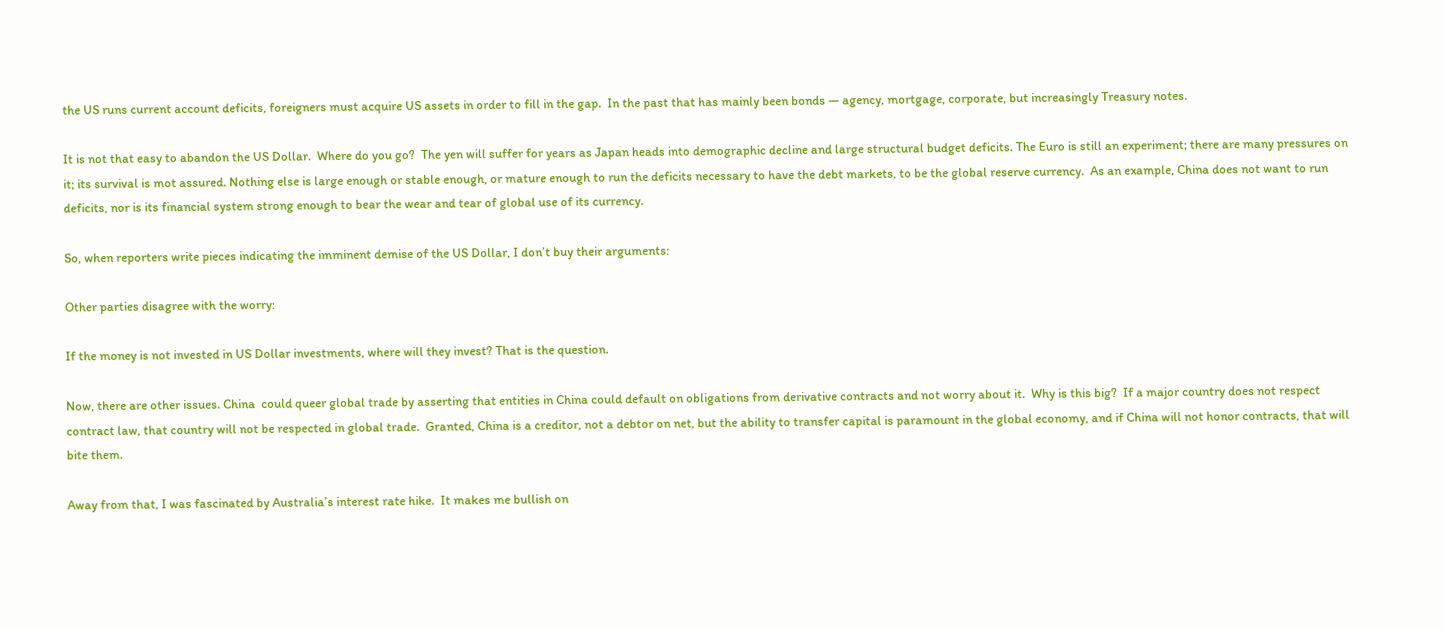the US runs current account deficits, foreigners must acquire US assets in order to fill in the gap.  In the past that has mainly been bonds — agency, mortgage, corporate, but increasingly Treasury notes.

It is not that easy to abandon the US Dollar.  Where do you go?  The yen will suffer for years as Japan heads into demographic decline and large structural budget deficits. The Euro is still an experiment; there are many pressures on it; its survival is mot assured. Nothing else is large enough or stable enough, or mature enough to run the deficits necessary to have the debt markets, to be the global reserve currency.  As an example, China does not want to run deficits, nor is its financial system strong enough to bear the wear and tear of global use of its currency.

So, when reporters write pieces indicating the imminent demise of the US Dollar, I don’t buy their arguments:

Other parties disagree with the worry:

If the money is not invested in US Dollar investments, where will they invest? That is the question.

Now, there are other issues. China  could queer global trade by asserting that entities in China could default on obligations from derivative contracts and not worry about it.  Why is this big?  If a major country does not respect contract law, that country will not be respected in global trade.  Granted, China is a creditor, not a debtor on net, but the ability to transfer capital is paramount in the global economy, and if China will not honor contracts, that will bite them.

Away from that, I was fascinated by Australia’s interest rate hike.  It makes me bullish on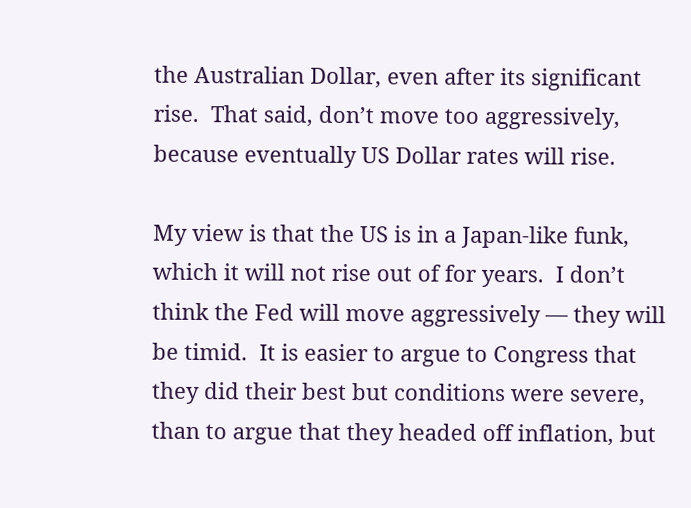the Australian Dollar, even after its significant rise.  That said, don’t move too aggressively, because eventually US Dollar rates will rise.

My view is that the US is in a Japan-like funk, which it will not rise out of for years.  I don’t think the Fed will move aggressively — they will be timid.  It is easier to argue to Congress that they did their best but conditions were severe, than to argue that they headed off inflation, but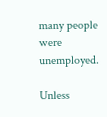many people were unemployed.

Unless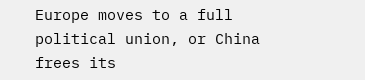Europe moves to a full political union, or China frees its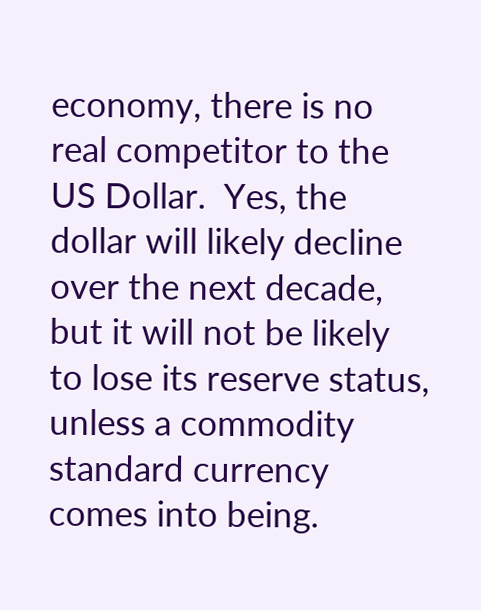economy, there is no real competitor to the US Dollar.  Yes, the dollar will likely decline over the next decade, but it will not be likely to lose its reserve status, unless a commodity standard currency comes into being.